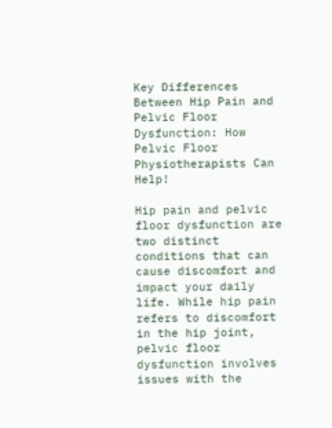Key Differences Between Hip Pain and Pelvic Floor Dysfunction: How Pelvic Floor Physiotherapists Can Help!

Hip pain and pelvic floor dysfunction are two distinct conditions that can cause discomfort and impact your daily life. While hip pain refers to discomfort in the hip joint, pelvic floor dysfunction involves issues with the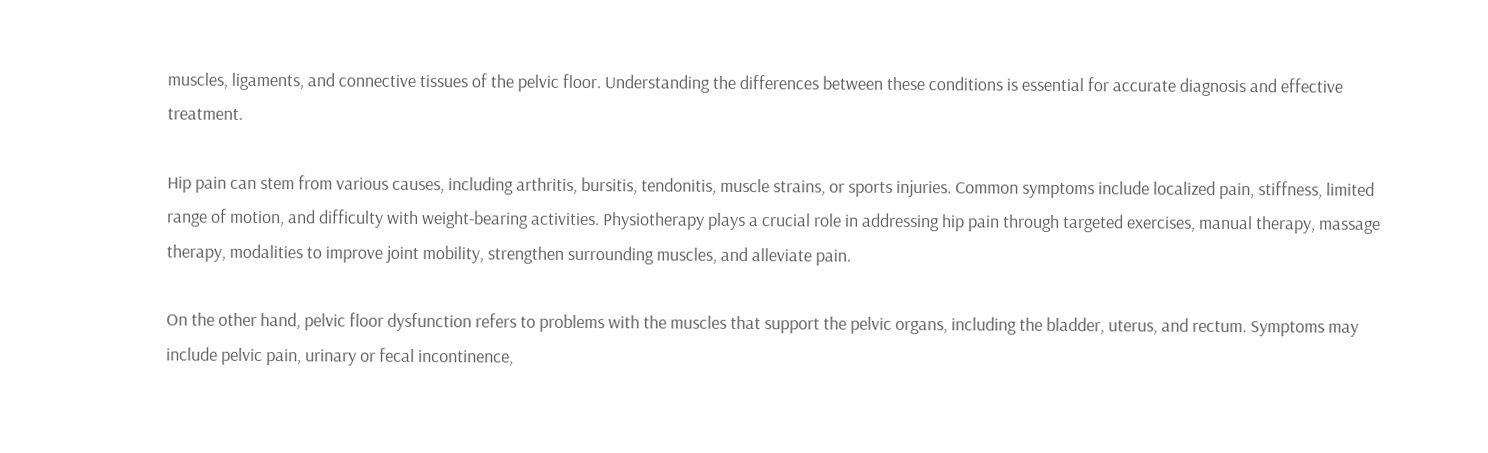muscles, ligaments, and connective tissues of the pelvic floor. Understanding the differences between these conditions is essential for accurate diagnosis and effective treatment.

Hip pain can stem from various causes, including arthritis, bursitis, tendonitis, muscle strains, or sports injuries. Common symptoms include localized pain, stiffness, limited range of motion, and difficulty with weight-bearing activities. Physiotherapy plays a crucial role in addressing hip pain through targeted exercises, manual therapy, massage therapy, modalities to improve joint mobility, strengthen surrounding muscles, and alleviate pain.

On the other hand, pelvic floor dysfunction refers to problems with the muscles that support the pelvic organs, including the bladder, uterus, and rectum. Symptoms may include pelvic pain, urinary or fecal incontinence,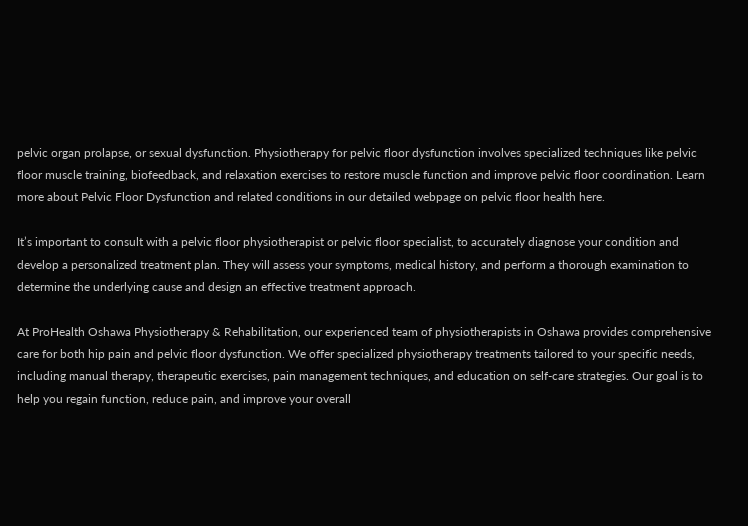pelvic organ prolapse, or sexual dysfunction. Physiotherapy for pelvic floor dysfunction involves specialized techniques like pelvic floor muscle training, biofeedback, and relaxation exercises to restore muscle function and improve pelvic floor coordination. Learn more about Pelvic Floor Dysfunction and related conditions in our detailed webpage on pelvic floor health here.

It’s important to consult with a pelvic floor physiotherapist or pelvic floor specialist, to accurately diagnose your condition and develop a personalized treatment plan. They will assess your symptoms, medical history, and perform a thorough examination to determine the underlying cause and design an effective treatment approach.

At ProHealth Oshawa Physiotherapy & Rehabilitation, our experienced team of physiotherapists in Oshawa provides comprehensive care for both hip pain and pelvic floor dysfunction. We offer specialized physiotherapy treatments tailored to your specific needs, including manual therapy, therapeutic exercises, pain management techniques, and education on self-care strategies. Our goal is to help you regain function, reduce pain, and improve your overall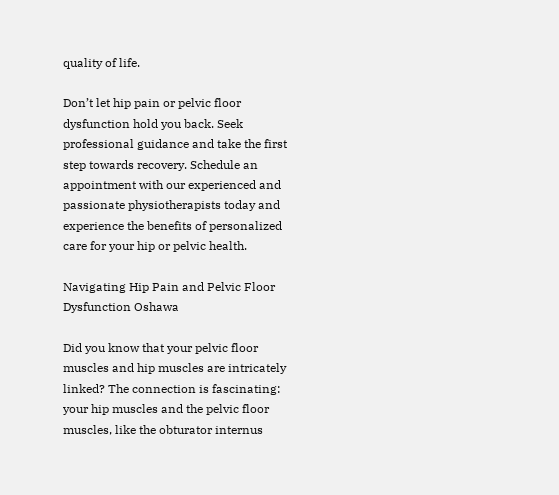quality of life.

Don’t let hip pain or pelvic floor dysfunction hold you back. Seek professional guidance and take the first step towards recovery. Schedule an appointment with our experienced and passionate physiotherapists today and experience the benefits of personalized care for your hip or pelvic health.

Navigating Hip Pain and Pelvic Floor Dysfunction Oshawa

Did you know that your pelvic floor muscles and hip muscles are intricately linked? The connection is fascinating: your hip muscles and the pelvic floor muscles, like the obturator internus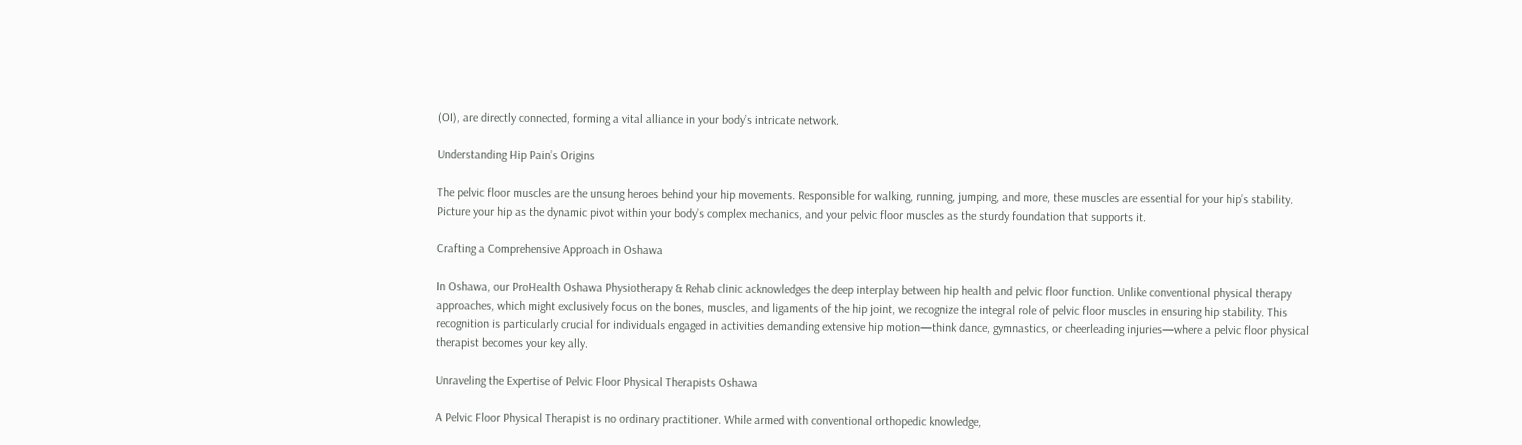(OI), are directly connected, forming a vital alliance in your body’s intricate network.

Understanding Hip Pain’s Origins

The pelvic floor muscles are the unsung heroes behind your hip movements. Responsible for walking, running, jumping, and more, these muscles are essential for your hip’s stability. Picture your hip as the dynamic pivot within your body’s complex mechanics, and your pelvic floor muscles as the sturdy foundation that supports it.

Crafting a Comprehensive Approach in Oshawa

In Oshawa, our ProHealth Oshawa Physiotherapy & Rehab clinic acknowledges the deep interplay between hip health and pelvic floor function. Unlike conventional physical therapy approaches, which might exclusively focus on the bones, muscles, and ligaments of the hip joint, we recognize the integral role of pelvic floor muscles in ensuring hip stability. This recognition is particularly crucial for individuals engaged in activities demanding extensive hip motion—think dance, gymnastics, or cheerleading injuries—where a pelvic floor physical therapist becomes your key ally.

Unraveling the Expertise of Pelvic Floor Physical Therapists Oshawa

A Pelvic Floor Physical Therapist is no ordinary practitioner. While armed with conventional orthopedic knowledge,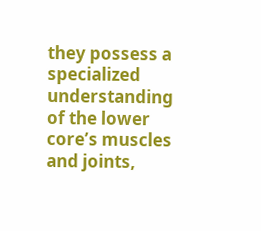they possess a specialized understanding of the lower core’s muscles and joints,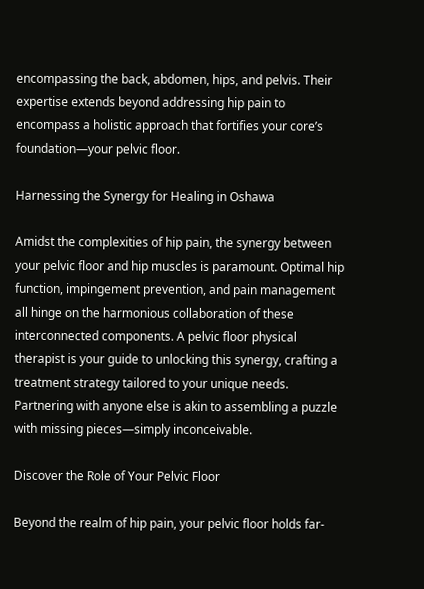encompassing the back, abdomen, hips, and pelvis. Their expertise extends beyond addressing hip pain to encompass a holistic approach that fortifies your core’s foundation—your pelvic floor.

Harnessing the Synergy for Healing in Oshawa

Amidst the complexities of hip pain, the synergy between your pelvic floor and hip muscles is paramount. Optimal hip function, impingement prevention, and pain management all hinge on the harmonious collaboration of these interconnected components. A pelvic floor physical therapist is your guide to unlocking this synergy, crafting a treatment strategy tailored to your unique needs. Partnering with anyone else is akin to assembling a puzzle with missing pieces—simply inconceivable.

Discover the Role of Your Pelvic Floor

Beyond the realm of hip pain, your pelvic floor holds far-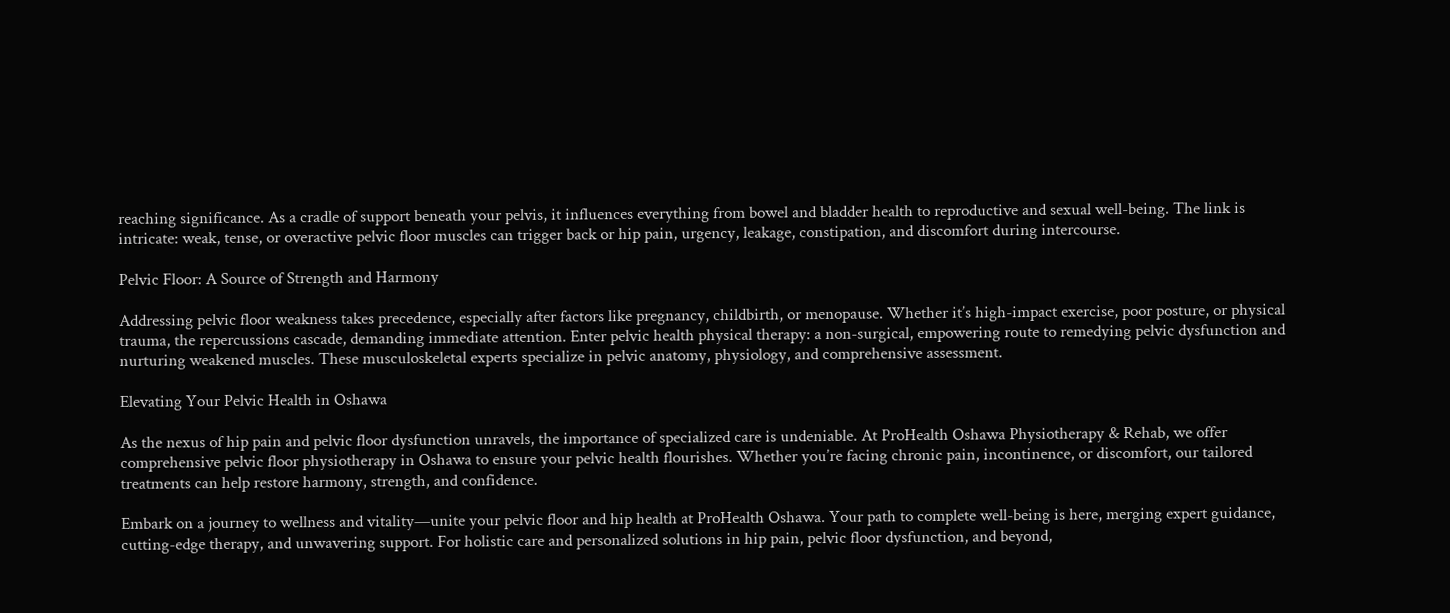reaching significance. As a cradle of support beneath your pelvis, it influences everything from bowel and bladder health to reproductive and sexual well-being. The link is intricate: weak, tense, or overactive pelvic floor muscles can trigger back or hip pain, urgency, leakage, constipation, and discomfort during intercourse.

Pelvic Floor: A Source of Strength and Harmony

Addressing pelvic floor weakness takes precedence, especially after factors like pregnancy, childbirth, or menopause. Whether it’s high-impact exercise, poor posture, or physical trauma, the repercussions cascade, demanding immediate attention. Enter pelvic health physical therapy: a non-surgical, empowering route to remedying pelvic dysfunction and nurturing weakened muscles. These musculoskeletal experts specialize in pelvic anatomy, physiology, and comprehensive assessment.

Elevating Your Pelvic Health in Oshawa

As the nexus of hip pain and pelvic floor dysfunction unravels, the importance of specialized care is undeniable. At ProHealth Oshawa Physiotherapy & Rehab, we offer comprehensive pelvic floor physiotherapy in Oshawa to ensure your pelvic health flourishes. Whether you’re facing chronic pain, incontinence, or discomfort, our tailored treatments can help restore harmony, strength, and confidence.

Embark on a journey to wellness and vitality—unite your pelvic floor and hip health at ProHealth Oshawa. Your path to complete well-being is here, merging expert guidance, cutting-edge therapy, and unwavering support. For holistic care and personalized solutions in hip pain, pelvic floor dysfunction, and beyond,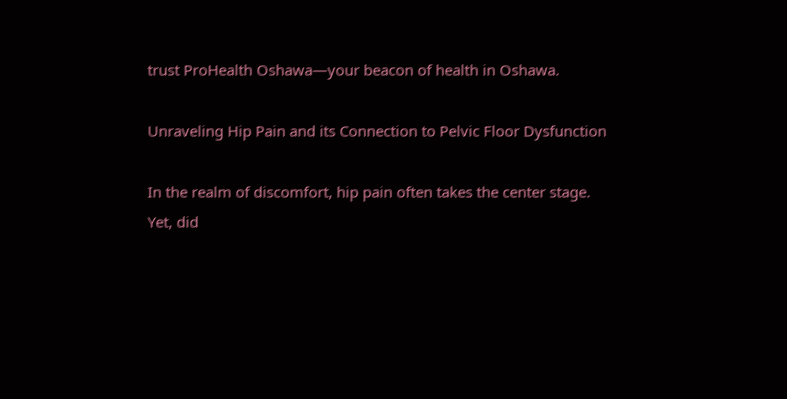trust ProHealth Oshawa—your beacon of health in Oshawa.

Unraveling Hip Pain and its Connection to Pelvic Floor Dysfunction

In the realm of discomfort, hip pain often takes the center stage. Yet, did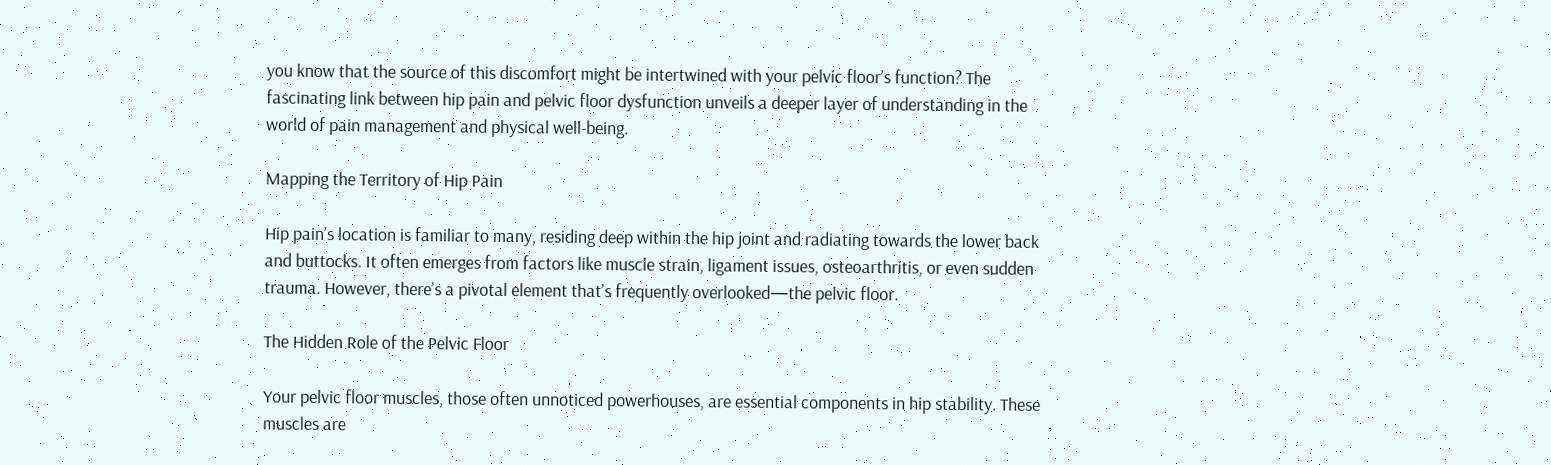you know that the source of this discomfort might be intertwined with your pelvic floor’s function? The fascinating link between hip pain and pelvic floor dysfunction unveils a deeper layer of understanding in the world of pain management and physical well-being.

Mapping the Territory of Hip Pain

Hip pain’s location is familiar to many, residing deep within the hip joint and radiating towards the lower back and buttocks. It often emerges from factors like muscle strain, ligament issues, osteoarthritis, or even sudden trauma. However, there’s a pivotal element that’s frequently overlooked—the pelvic floor.

The Hidden Role of the Pelvic Floor

Your pelvic floor muscles, those often unnoticed powerhouses, are essential components in hip stability. These muscles are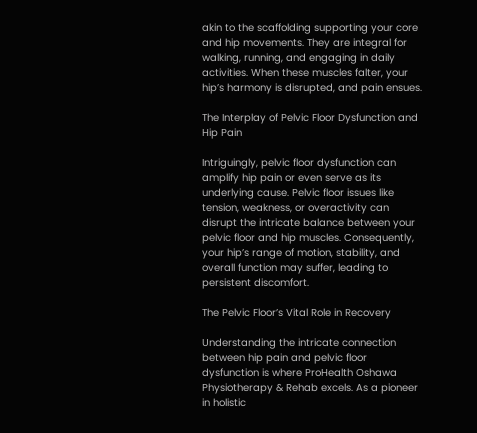akin to the scaffolding supporting your core and hip movements. They are integral for walking, running, and engaging in daily activities. When these muscles falter, your hip’s harmony is disrupted, and pain ensues.

The Interplay of Pelvic Floor Dysfunction and Hip Pain

Intriguingly, pelvic floor dysfunction can amplify hip pain or even serve as its underlying cause. Pelvic floor issues like tension, weakness, or overactivity can disrupt the intricate balance between your pelvic floor and hip muscles. Consequently, your hip’s range of motion, stability, and overall function may suffer, leading to persistent discomfort.

The Pelvic Floor’s Vital Role in Recovery

Understanding the intricate connection between hip pain and pelvic floor dysfunction is where ProHealth Oshawa Physiotherapy & Rehab excels. As a pioneer in holistic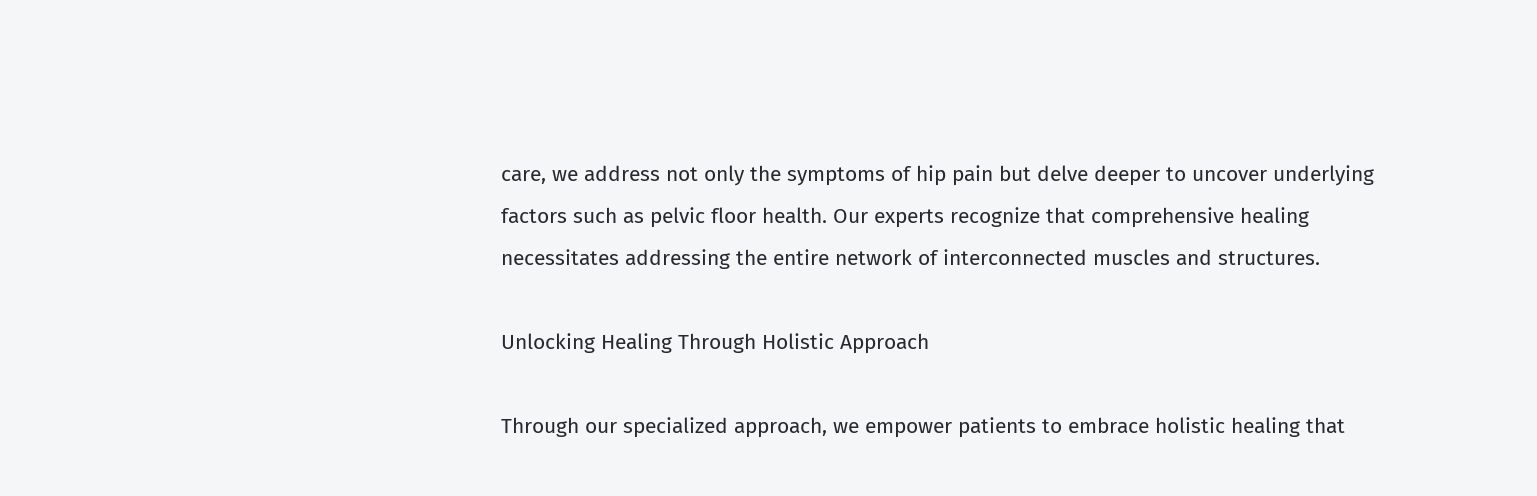care, we address not only the symptoms of hip pain but delve deeper to uncover underlying factors such as pelvic floor health. Our experts recognize that comprehensive healing necessitates addressing the entire network of interconnected muscles and structures.

Unlocking Healing Through Holistic Approach

Through our specialized approach, we empower patients to embrace holistic healing that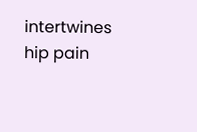intertwines hip pain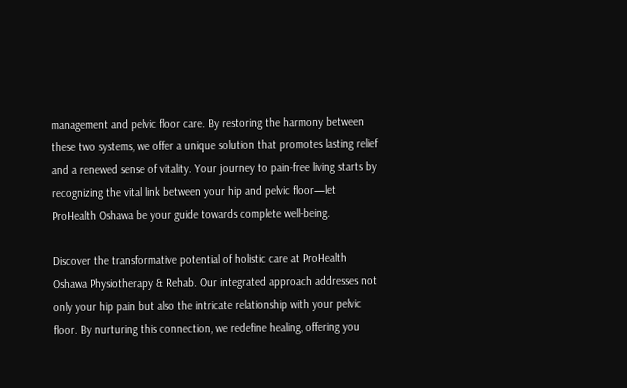management and pelvic floor care. By restoring the harmony between these two systems, we offer a unique solution that promotes lasting relief and a renewed sense of vitality. Your journey to pain-free living starts by recognizing the vital link between your hip and pelvic floor—let ProHealth Oshawa be your guide towards complete well-being.

Discover the transformative potential of holistic care at ProHealth Oshawa Physiotherapy & Rehab. Our integrated approach addresses not only your hip pain but also the intricate relationship with your pelvic floor. By nurturing this connection, we redefine healing, offering you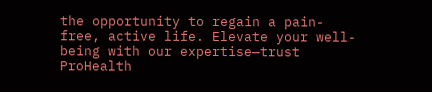the opportunity to regain a pain-free, active life. Elevate your well-being with our expertise—trust ProHealth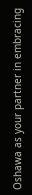Oshawa as your partner in embracing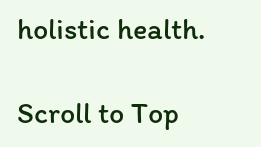holistic health.

Scroll to Top